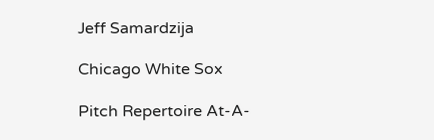Jeff Samardzija

Chicago White Sox

Pitch Repertoire At-A-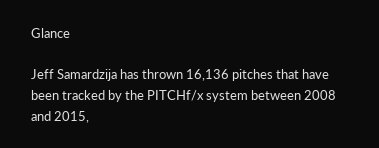Glance

Jeff Samardzija has thrown 16,136 pitches that have been tracked by the PITCHf/x system between 2008 and 2015,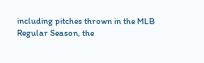including pitches thrown in the MLB Regular Season, the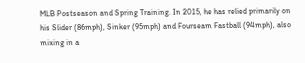MLB Postseason and Spring Training. In 2015, he has relied primarily on his Slider (86mph), Sinker (95mph) and Fourseam Fastball (94mph), also mixing in a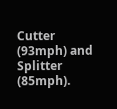Cutter (93mph) and Splitter (85mph).